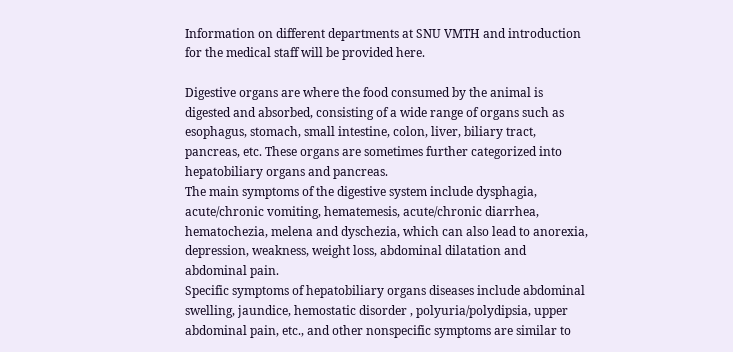Information on different departments at SNU VMTH and introduction for the medical staff will be provided here.

Digestive organs are where the food consumed by the animal is digested and absorbed, consisting of a wide range of organs such as esophagus, stomach, small intestine, colon, liver, biliary tract, pancreas, etc. These organs are sometimes further categorized into hepatobiliary organs and pancreas.
The main symptoms of the digestive system include dysphagia, acute/chronic vomiting, hematemesis, acute/chronic diarrhea, hematochezia, melena and dyschezia, which can also lead to anorexia, depression, weakness, weight loss, abdominal dilatation and abdominal pain.
Specific symptoms of hepatobiliary organs diseases include abdominal swelling, jaundice, hemostatic disorder , polyuria/polydipsia, upper abdominal pain, etc., and other nonspecific symptoms are similar to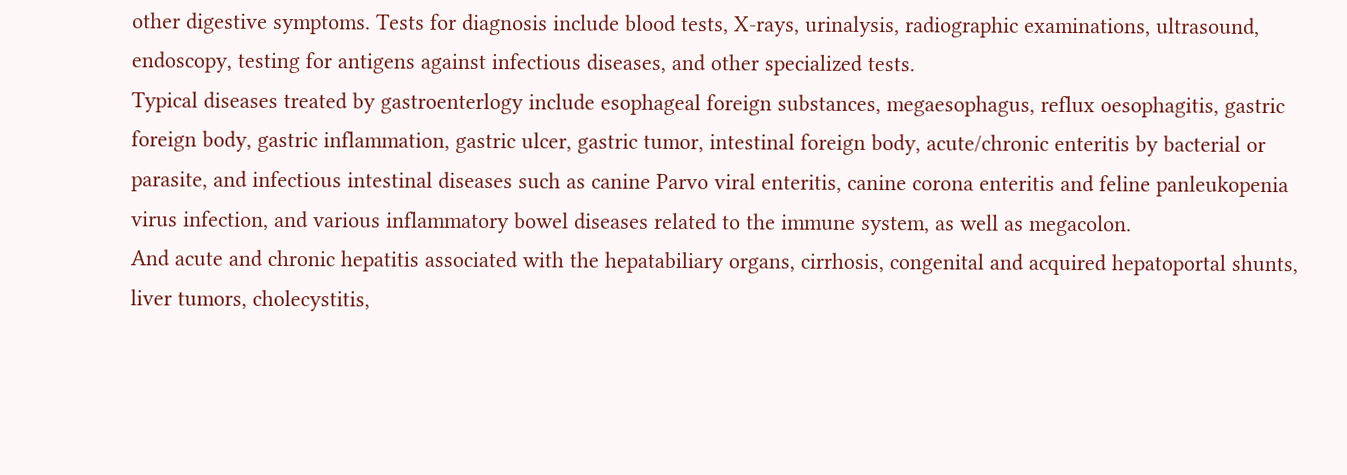other digestive symptoms. Tests for diagnosis include blood tests, X-rays, urinalysis, radiographic examinations, ultrasound, endoscopy, testing for antigens against infectious diseases, and other specialized tests.
Typical diseases treated by gastroenterlogy include esophageal foreign substances, megaesophagus, reflux oesophagitis, gastric foreign body, gastric inflammation, gastric ulcer, gastric tumor, intestinal foreign body, acute/chronic enteritis by bacterial or parasite, and infectious intestinal diseases such as canine Parvo viral enteritis, canine corona enteritis and feline panleukopenia virus infection, and various inflammatory bowel diseases related to the immune system, as well as megacolon.
And acute and chronic hepatitis associated with the hepatabiliary organs, cirrhosis, congenital and acquired hepatoportal shunts, liver tumors, cholecystitis,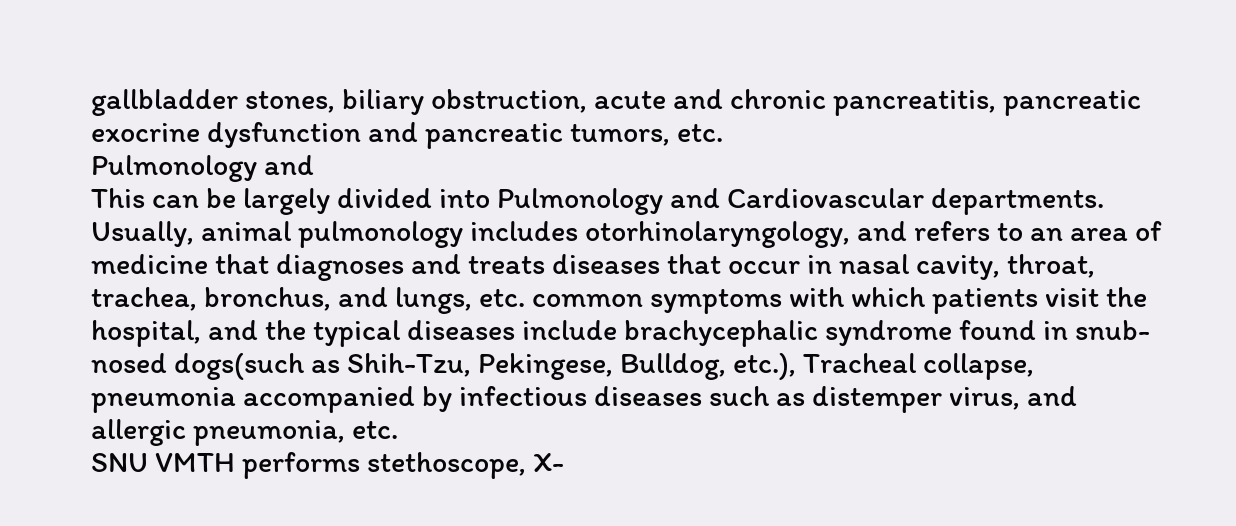gallbladder stones, biliary obstruction, acute and chronic pancreatitis, pancreatic exocrine dysfunction and pancreatic tumors, etc.
Pulmonology and
This can be largely divided into Pulmonology and Cardiovascular departments. Usually, animal pulmonology includes otorhinolaryngology, and refers to an area of medicine that diagnoses and treats diseases that occur in nasal cavity, throat, trachea, bronchus, and lungs, etc. common symptoms with which patients visit the hospital, and the typical diseases include brachycephalic syndrome found in snub-nosed dogs(such as Shih-Tzu, Pekingese, Bulldog, etc.), Tracheal collapse, pneumonia accompanied by infectious diseases such as distemper virus, and allergic pneumonia, etc.
SNU VMTH performs stethoscope, X-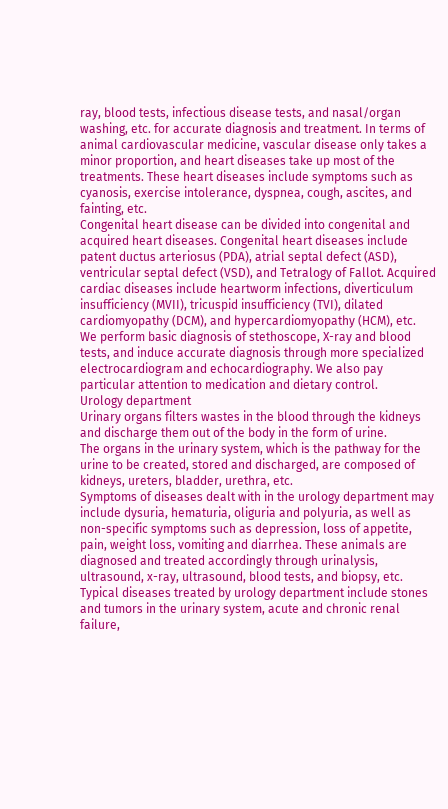ray, blood tests, infectious disease tests, and nasal/organ washing, etc. for accurate diagnosis and treatment. In terms of animal cardiovascular medicine, vascular disease only takes a minor proportion, and heart diseases take up most of the treatments. These heart diseases include symptoms such as cyanosis, exercise intolerance, dyspnea, cough, ascites, and fainting, etc.
Congenital heart disease can be divided into congenital and acquired heart diseases. Congenital heart diseases include patent ductus arteriosus (PDA), atrial septal defect (ASD), ventricular septal defect (VSD), and Tetralogy of Fallot. Acquired cardiac diseases include heartworm infections, diverticulum insufficiency (MVII), tricuspid insufficiency (TVI), dilated cardiomyopathy (DCM), and hypercardiomyopathy (HCM), etc.
We perform basic diagnosis of stethoscope, X-ray and blood tests, and induce accurate diagnosis through more specialized electrocardiogram and echocardiography. We also pay particular attention to medication and dietary control.
Urology department
Urinary organs filters wastes in the blood through the kidneys and discharge them out of the body in the form of urine.
The organs in the urinary system, which is the pathway for the urine to be created, stored and discharged, are composed of kidneys, ureters, bladder, urethra, etc.
Symptoms of diseases dealt with in the urology department may include dysuria, hematuria, oliguria and polyuria, as well as non-specific symptoms such as depression, loss of appetite, pain, weight loss, vomiting and diarrhea. These animals are diagnosed and treated accordingly through urinalysis, ultrasound, x-ray, ultrasound, blood tests, and biopsy, etc.
Typical diseases treated by urology department include stones and tumors in the urinary system, acute and chronic renal failure,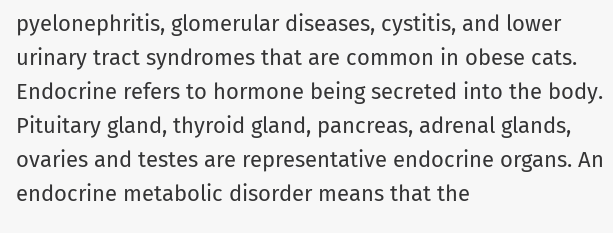pyelonephritis, glomerular diseases, cystitis, and lower urinary tract syndromes that are common in obese cats.
Endocrine refers to hormone being secreted into the body. Pituitary gland, thyroid gland, pancreas, adrenal glands, ovaries and testes are representative endocrine organs. An endocrine metabolic disorder means that the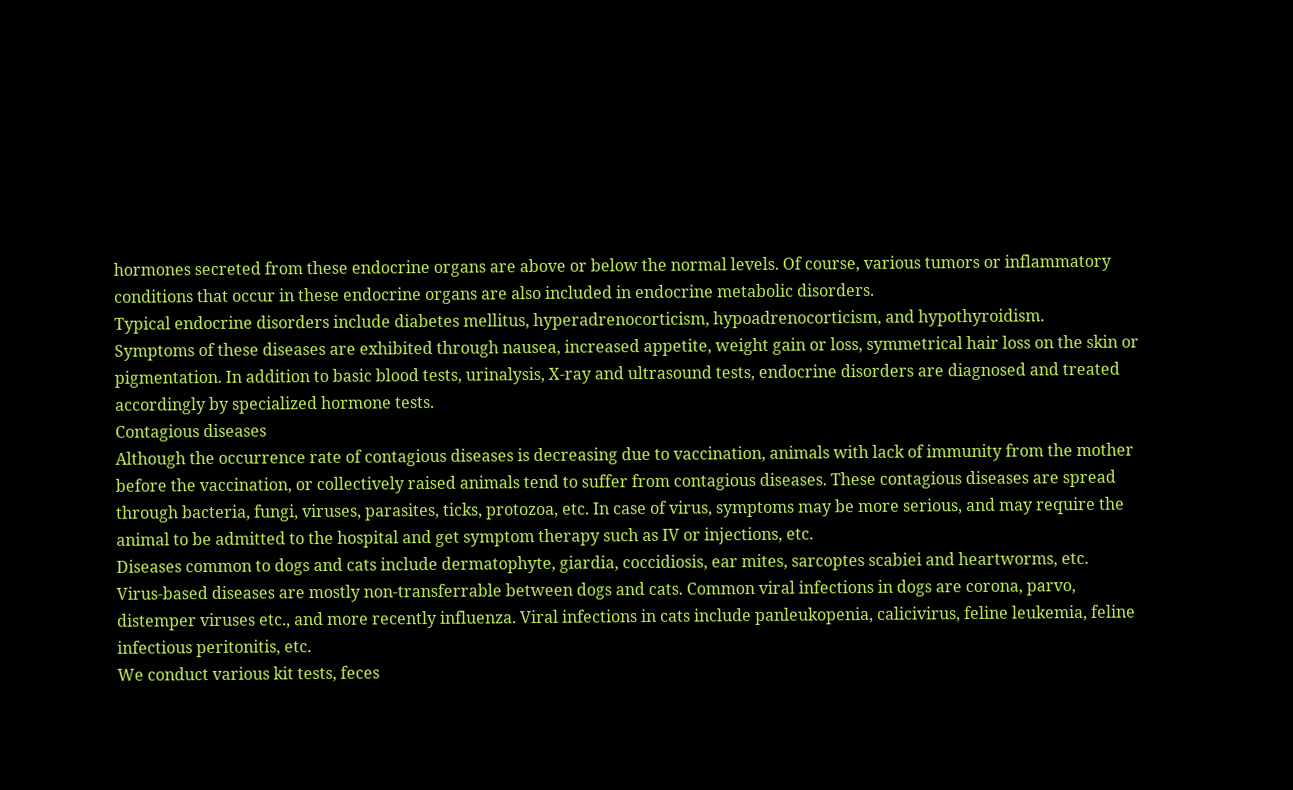hormones secreted from these endocrine organs are above or below the normal levels. Of course, various tumors or inflammatory conditions that occur in these endocrine organs are also included in endocrine metabolic disorders.
Typical endocrine disorders include diabetes mellitus, hyperadrenocorticism, hypoadrenocorticism, and hypothyroidism.
Symptoms of these diseases are exhibited through nausea, increased appetite, weight gain or loss, symmetrical hair loss on the skin or pigmentation. In addition to basic blood tests, urinalysis, X-ray and ultrasound tests, endocrine disorders are diagnosed and treated accordingly by specialized hormone tests.
Contagious diseases
Although the occurrence rate of contagious diseases is decreasing due to vaccination, animals with lack of immunity from the mother before the vaccination, or collectively raised animals tend to suffer from contagious diseases. These contagious diseases are spread through bacteria, fungi, viruses, parasites, ticks, protozoa, etc. In case of virus, symptoms may be more serious, and may require the animal to be admitted to the hospital and get symptom therapy such as IV or injections, etc.
Diseases common to dogs and cats include dermatophyte, giardia, coccidiosis, ear mites, sarcoptes scabiei and heartworms, etc.
Virus-based diseases are mostly non-transferrable between dogs and cats. Common viral infections in dogs are corona, parvo, distemper viruses etc., and more recently influenza. Viral infections in cats include panleukopenia, calicivirus, feline leukemia, feline infectious peritonitis, etc.
We conduct various kit tests, feces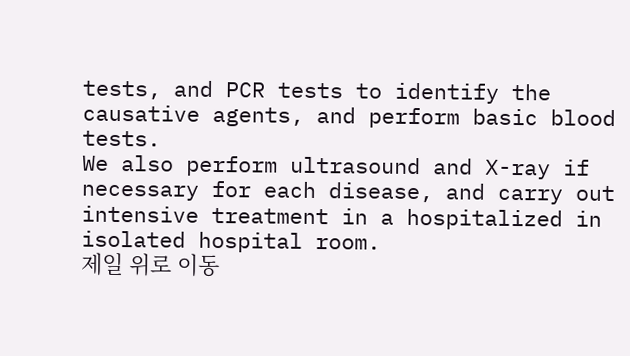tests, and PCR tests to identify the causative agents, and perform basic blood tests.
We also perform ultrasound and X-ray if necessary for each disease, and carry out intensive treatment in a hospitalized in isolated hospital room.
제일 위로 이동